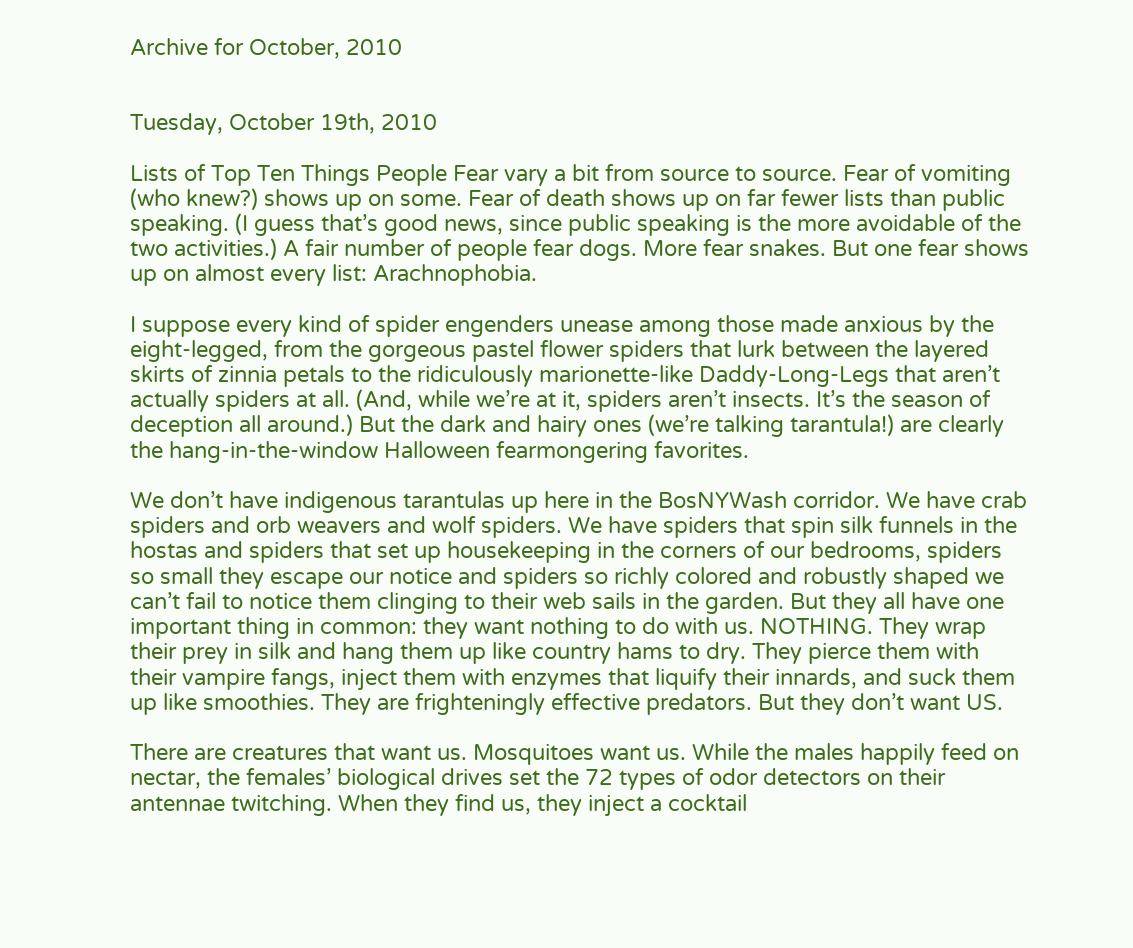Archive for October, 2010


Tuesday, October 19th, 2010

Lists of Top Ten Things People Fear vary a bit from source to source. Fear of vomiting (who knew?) shows up on some. Fear of death shows up on far fewer lists than public speaking. (I guess that’s good news, since public speaking is the more avoidable of the two activities.) A fair number of people fear dogs. More fear snakes. But one fear shows up on almost every list: Arachnophobia.

I suppose every kind of spider engenders unease among those made anxious by the eight-legged, from the gorgeous pastel flower spiders that lurk between the layered skirts of zinnia petals to the ridiculously marionette-like Daddy-Long-Legs that aren’t actually spiders at all. (And, while we’re at it, spiders aren’t insects. It’s the season of deception all around.) But the dark and hairy ones (we’re talking tarantula!) are clearly the hang-in-the-window Halloween fearmongering favorites.

We don’t have indigenous tarantulas up here in the BosNYWash corridor. We have crab spiders and orb weavers and wolf spiders. We have spiders that spin silk funnels in the hostas and spiders that set up housekeeping in the corners of our bedrooms, spiders so small they escape our notice and spiders so richly colored and robustly shaped we can’t fail to notice them clinging to their web sails in the garden. But they all have one important thing in common: they want nothing to do with us. NOTHING. They wrap their prey in silk and hang them up like country hams to dry. They pierce them with their vampire fangs, inject them with enzymes that liquify their innards, and suck them up like smoothies. They are frighteningly effective predators. But they don’t want US.

There are creatures that want us. Mosquitoes want us. While the males happily feed on nectar, the females’ biological drives set the 72 types of odor detectors on their antennae twitching. When they find us, they inject a cocktail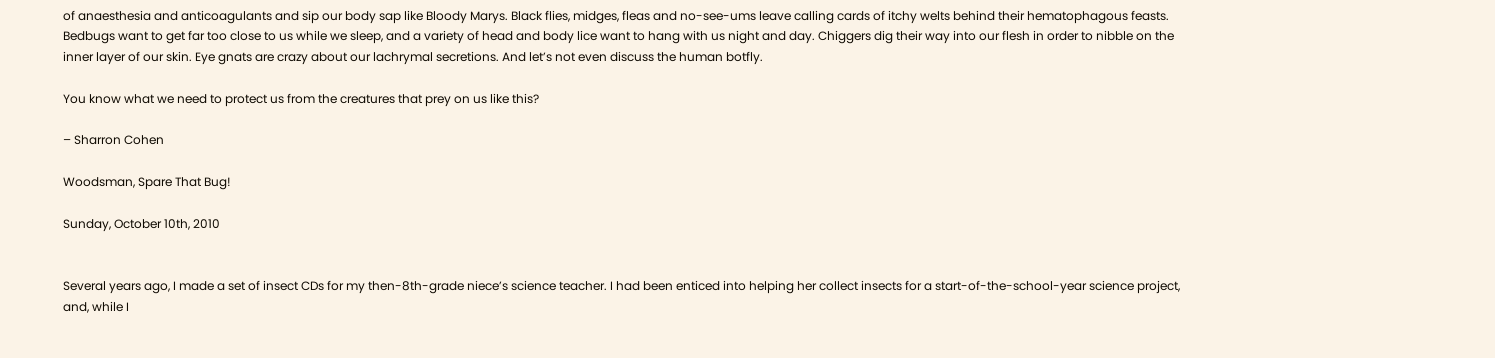of anaesthesia and anticoagulants and sip our body sap like Bloody Marys. Black flies, midges, fleas and no-see-ums leave calling cards of itchy welts behind their hematophagous feasts. Bedbugs want to get far too close to us while we sleep, and a variety of head and body lice want to hang with us night and day. Chiggers dig their way into our flesh in order to nibble on the inner layer of our skin. Eye gnats are crazy about our lachrymal secretions. And let’s not even discuss the human botfly.

You know what we need to protect us from the creatures that prey on us like this?

– Sharron Cohen

Woodsman, Spare That Bug!

Sunday, October 10th, 2010


Several years ago, I made a set of insect CDs for my then-8th-grade niece’s science teacher. I had been enticed into helping her collect insects for a start-of-the-school-year science project, and, while I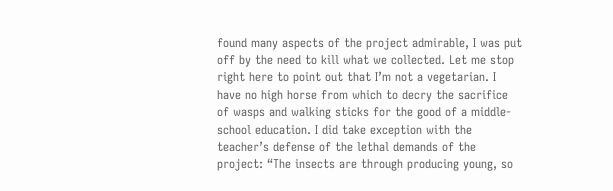found many aspects of the project admirable, I was put off by the need to kill what we collected. Let me stop right here to point out that I’m not a vegetarian. I have no high horse from which to decry the sacrifice of wasps and walking sticks for the good of a middle-school education. I did take exception with the teacher’s defense of the lethal demands of the project: “The insects are through producing young, so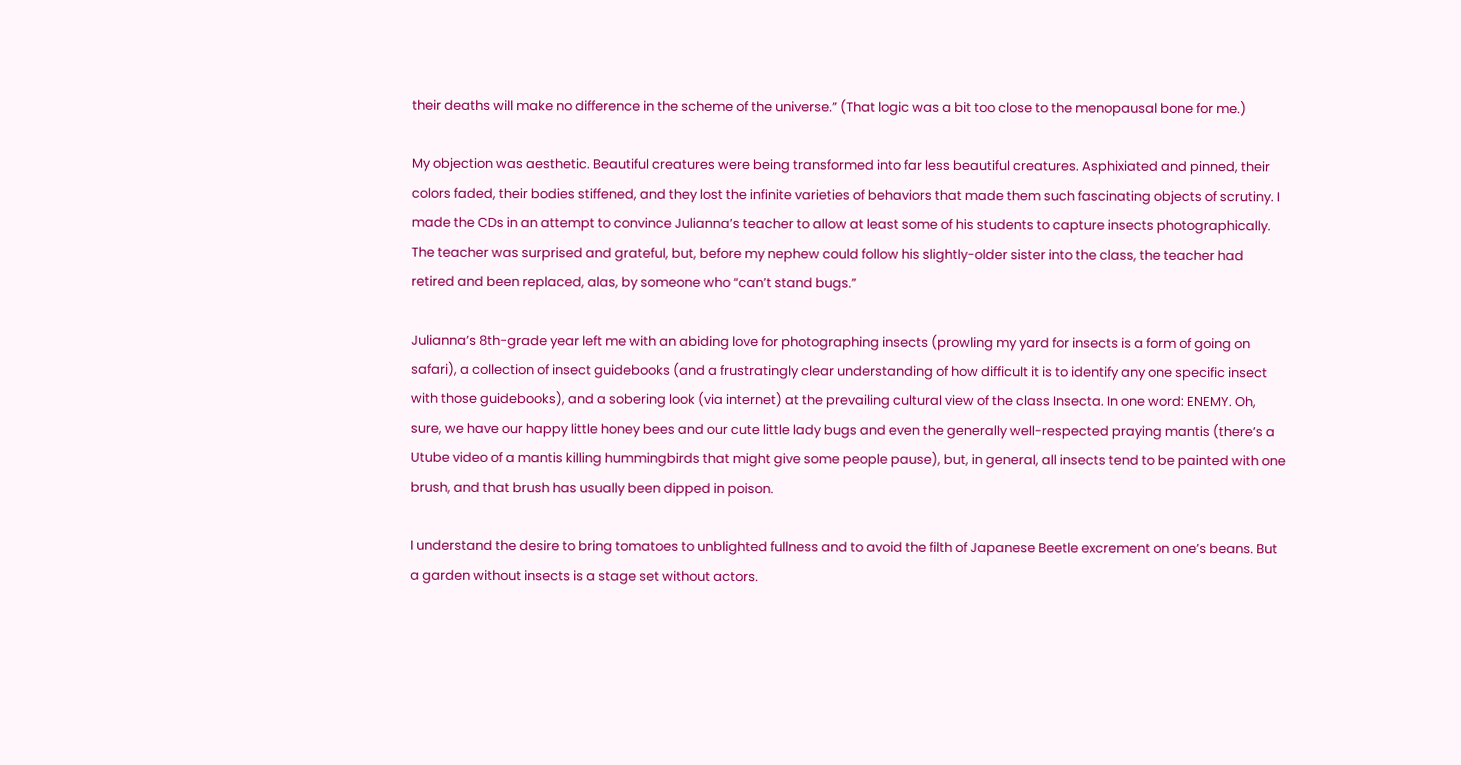their deaths will make no difference in the scheme of the universe.” (That logic was a bit too close to the menopausal bone for me.)

My objection was aesthetic. Beautiful creatures were being transformed into far less beautiful creatures. Asphixiated and pinned, their colors faded, their bodies stiffened, and they lost the infinite varieties of behaviors that made them such fascinating objects of scrutiny. I made the CDs in an attempt to convince Julianna’s teacher to allow at least some of his students to capture insects photographically. The teacher was surprised and grateful, but, before my nephew could follow his slightly-older sister into the class, the teacher had retired and been replaced, alas, by someone who “can’t stand bugs.”

Julianna’s 8th-grade year left me with an abiding love for photographing insects (prowling my yard for insects is a form of going on safari), a collection of insect guidebooks (and a frustratingly clear understanding of how difficult it is to identify any one specific insect with those guidebooks), and a sobering look (via internet) at the prevailing cultural view of the class Insecta. In one word: ENEMY. Oh, sure, we have our happy little honey bees and our cute little lady bugs and even the generally well-respected praying mantis (there’s a Utube video of a mantis killing hummingbirds that might give some people pause), but, in general, all insects tend to be painted with one brush, and that brush has usually been dipped in poison.

I understand the desire to bring tomatoes to unblighted fullness and to avoid the filth of Japanese Beetle excrement on one’s beans. But a garden without insects is a stage set without actors.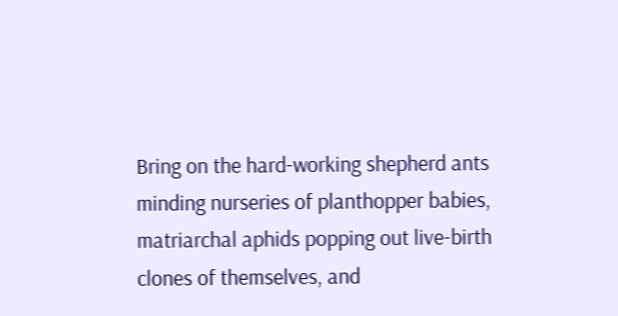Bring on the hard-working shepherd ants minding nurseries of planthopper babies, matriarchal aphids popping out live-birth clones of themselves, and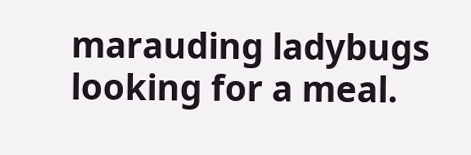marauding ladybugs looking for a meal.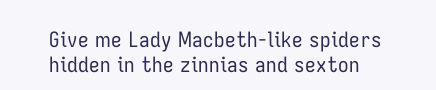Give me Lady Macbeth-like spiders hidden in the zinnias and sexton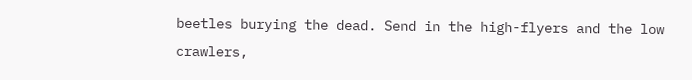beetles burying the dead. Send in the high-flyers and the low crawlers,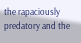the rapaciously predatory and the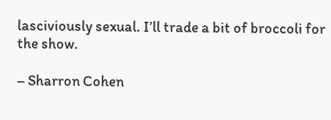lasciviously sexual. I’ll trade a bit of broccoli for the show.

– Sharron Cohen